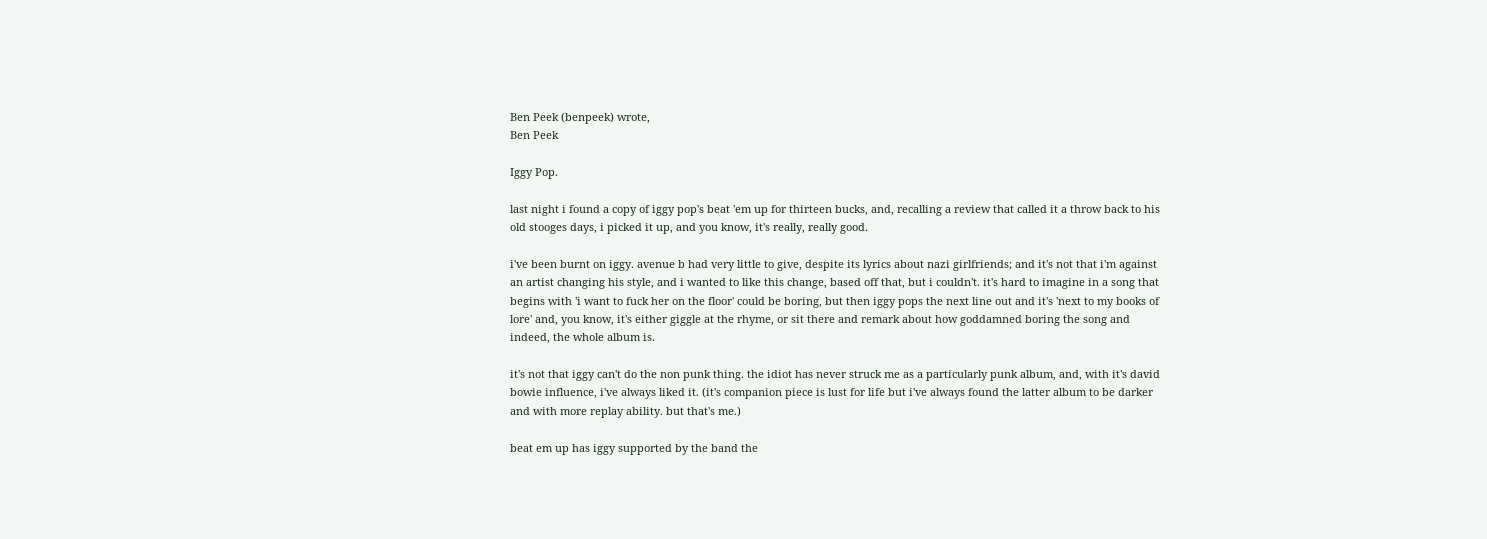Ben Peek (benpeek) wrote,
Ben Peek

Iggy Pop.

last night i found a copy of iggy pop's beat 'em up for thirteen bucks, and, recalling a review that called it a throw back to his old stooges days, i picked it up, and you know, it's really, really good.

i've been burnt on iggy. avenue b had very little to give, despite its lyrics about nazi girlfriends; and it's not that i'm against an artist changing his style, and i wanted to like this change, based off that, but i couldn't. it's hard to imagine in a song that begins with 'i want to fuck her on the floor' could be boring, but then iggy pops the next line out and it's 'next to my books of lore' and, you know, it's either giggle at the rhyme, or sit there and remark about how goddamned boring the song and indeed, the whole album is.

it's not that iggy can't do the non punk thing. the idiot has never struck me as a particularly punk album, and, with it's david bowie influence, i've always liked it. (it's companion piece is lust for life but i've always found the latter album to be darker and with more replay ability. but that's me.)

beat em up has iggy supported by the band the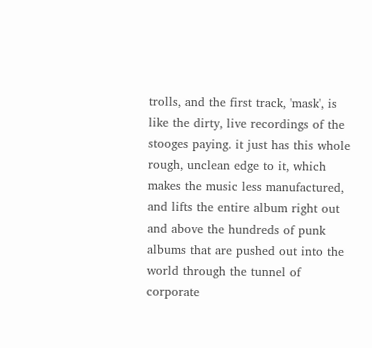trolls, and the first track, 'mask', is like the dirty, live recordings of the stooges paying. it just has this whole rough, unclean edge to it, which makes the music less manufactured, and lifts the entire album right out and above the hundreds of punk albums that are pushed out into the world through the tunnel of corporate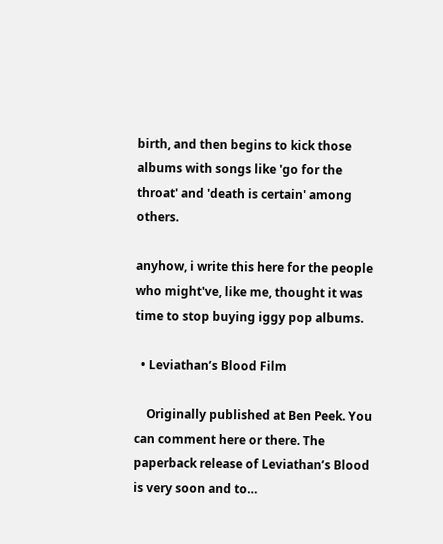birth, and then begins to kick those albums with songs like 'go for the throat' and 'death is certain' among others.

anyhow, i write this here for the people who might've, like me, thought it was time to stop buying iggy pop albums.

  • Leviathan’s Blood Film

    Originally published at Ben Peek. You can comment here or there. The paperback release of Leviathan’s Blood is very soon and to…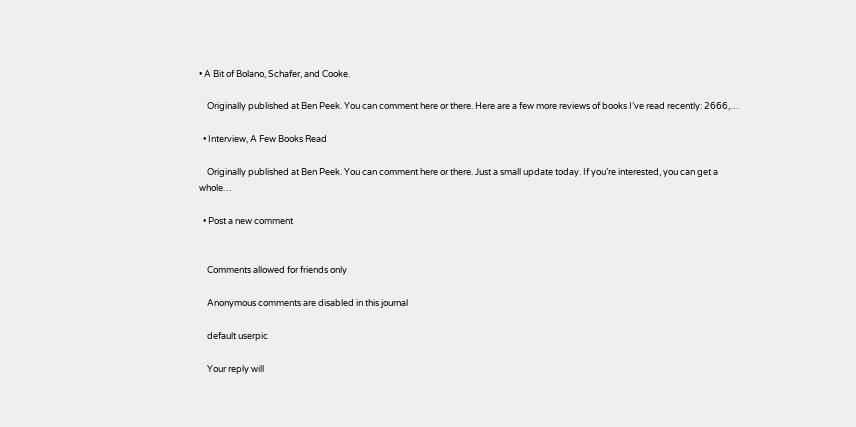• A Bit of Bolano, Schafer, and Cooke.

    Originally published at Ben Peek. You can comment here or there. Here are a few more reviews of books I’ve read recently: 2666,…

  • Interview, A Few Books Read

    Originally published at Ben Peek. You can comment here or there. Just a small update today. If you’re interested, you can get a whole…

  • Post a new comment


    Comments allowed for friends only

    Anonymous comments are disabled in this journal

    default userpic

    Your reply will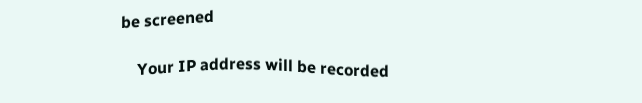be screened

    Your IP address will be recorded